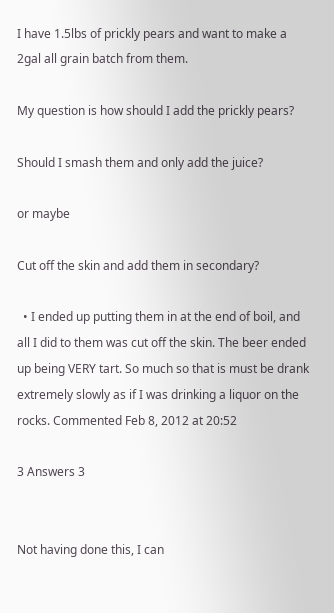I have 1.5lbs of prickly pears and want to make a 2gal all grain batch from them.

My question is how should I add the prickly pears?

Should I smash them and only add the juice?

or maybe

Cut off the skin and add them in secondary?

  • I ended up putting them in at the end of boil, and all I did to them was cut off the skin. The beer ended up being VERY tart. So much so that is must be drank extremely slowly as if I was drinking a liquor on the rocks. Commented Feb 8, 2012 at 20:52

3 Answers 3


Not having done this, I can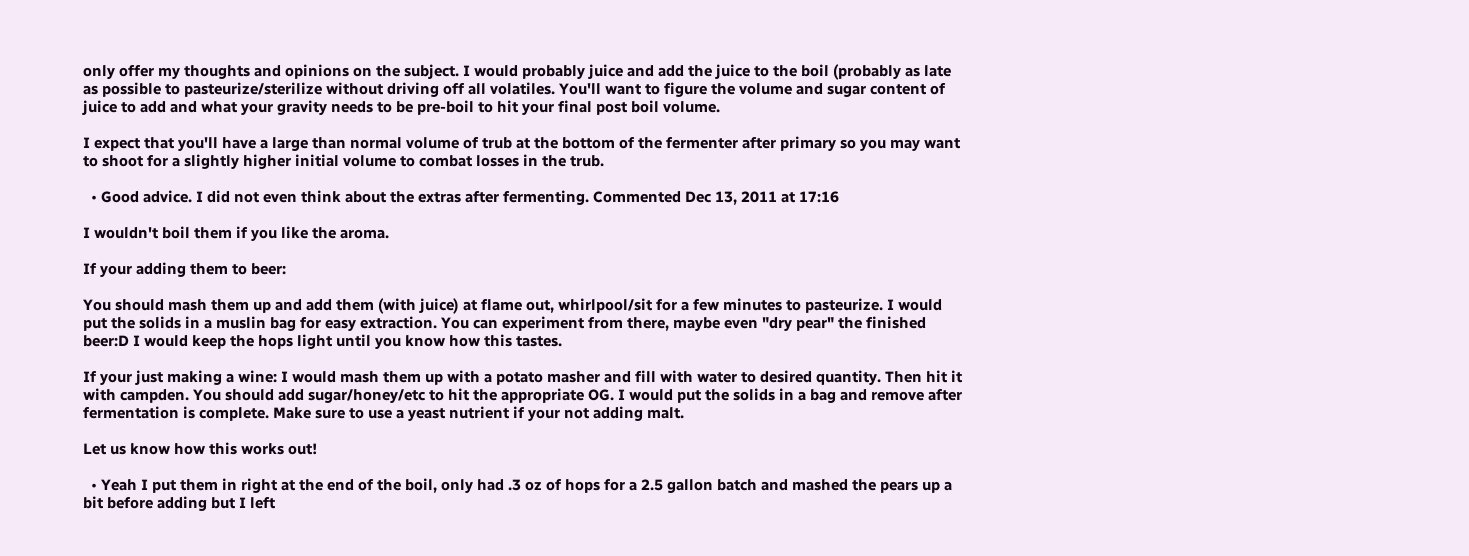only offer my thoughts and opinions on the subject. I would probably juice and add the juice to the boil (probably as late as possible to pasteurize/sterilize without driving off all volatiles. You'll want to figure the volume and sugar content of juice to add and what your gravity needs to be pre-boil to hit your final post boil volume.

I expect that you'll have a large than normal volume of trub at the bottom of the fermenter after primary so you may want to shoot for a slightly higher initial volume to combat losses in the trub.

  • Good advice. I did not even think about the extras after fermenting. Commented Dec 13, 2011 at 17:16

I wouldn't boil them if you like the aroma.

If your adding them to beer:

You should mash them up and add them (with juice) at flame out, whirlpool/sit for a few minutes to pasteurize. I would put the solids in a muslin bag for easy extraction. You can experiment from there, maybe even "dry pear" the finished beer:D I would keep the hops light until you know how this tastes.

If your just making a wine: I would mash them up with a potato masher and fill with water to desired quantity. Then hit it with campden. You should add sugar/honey/etc to hit the appropriate OG. I would put the solids in a bag and remove after fermentation is complete. Make sure to use a yeast nutrient if your not adding malt.

Let us know how this works out!

  • Yeah I put them in right at the end of the boil, only had .3 oz of hops for a 2.5 gallon batch and mashed the pears up a bit before adding but I left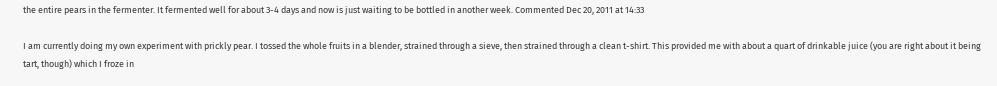the entire pears in the fermenter. It fermented well for about 3-4 days and now is just waiting to be bottled in another week. Commented Dec 20, 2011 at 14:33

I am currently doing my own experiment with prickly pear. I tossed the whole fruits in a blender, strained through a sieve, then strained through a clean t-shirt. This provided me with about a quart of drinkable juice (you are right about it being tart, though) which I froze in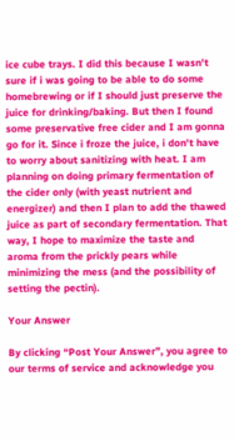ice cube trays. I did this because I wasn't sure if i was going to be able to do some homebrewing or if I should just preserve the juice for drinking/baking. But then I found some preservative free cider and I am gonna go for it. Since i froze the juice, i don't have to worry about sanitizing with heat. I am planning on doing primary fermentation of the cider only (with yeast nutrient and energizer) and then I plan to add the thawed juice as part of secondary fermentation. That way, I hope to maximize the taste and aroma from the prickly pears while minimizing the mess (and the possibility of setting the pectin).

Your Answer

By clicking “Post Your Answer”, you agree to our terms of service and acknowledge you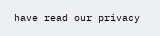have read our privacy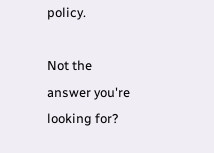policy.

Not the answer you're looking for?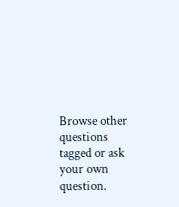Browse other questions tagged or ask your own question.